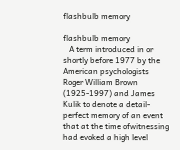flashbulb memory

flashbulb memory
   A term introduced in or shortly before 1977 by the American psychologists Roger William Brown (1925-1997) and James Kulik to denote a detail-perfect memory of an event that at the time ofwitnessing had evoked a high level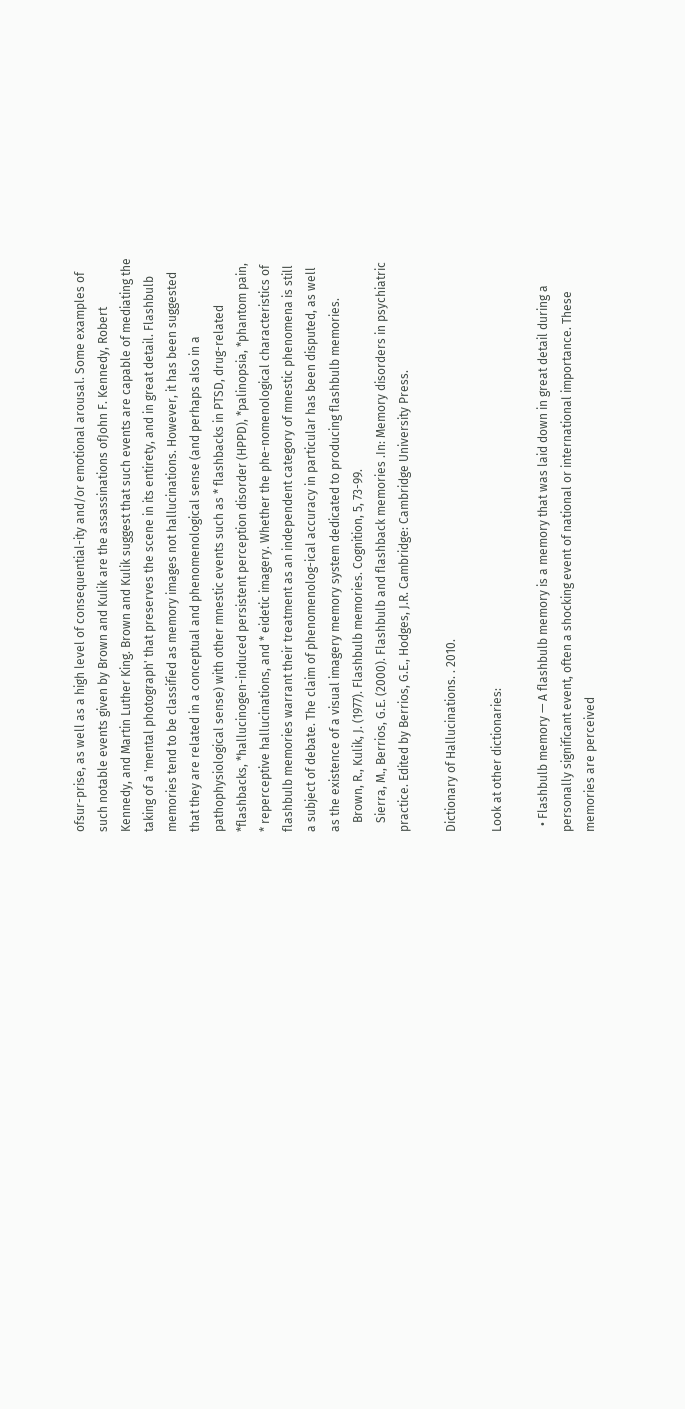ofsur-prise, as well as a high level of consequential-ity and/or emotional arousal. Some examples of such notable events given by Brown and Kulik are the assassinations ofJohn F. Kennedy, Robert Kennedy, and Martin Luther King. Brown and Kulik suggest that such events are capable of mediating the taking of a 'mental photograph' that preserves the scene in its entirety, and in great detail. Flashbulb memories tend to be classified as memory images not hallucinations. However, it has been suggested that they are related in a conceptual and phenomenological sense (and perhaps also in a pathophysiological sense) with other mnestic events such as * flashbacks in PTSD, drug-related *flashbacks, *hallucinogen-induced persistent perception disorder (HPPD), *palinopsia, *phantom pain, * reperceptive hallucinations, and * eidetic imagery. Whether the phe-nomenological characteristics of flashbulb memories warrant their treatment as an independent category of mnestic phenomena is still a subject of debate. The claim of phenomenolog-ical accuracy in particular has been disputed, as well as the existence of a visual imagery memory system dedicated to producing flashbulb memories.
   Brown, R., Kulik, J. (1977). Flashbulb memories. Cognition, 5, 73-99.
   Sierra, M., Berrios, G.E. (2000). Flashbulb and flashback memories .In: Memory disorders in psychiatric practice. Edited by Berrios, G.E., Hodges, J.R. Cambridge: Cambridge University Press.

Dictionary of Hallucinations. . 2010.

Look at other dictionaries:

  • Flashbulb memory — A flashbulb memory is a memory that was laid down in great detail during a personally significant event, often a shocking event of national or international importance. These memories are perceived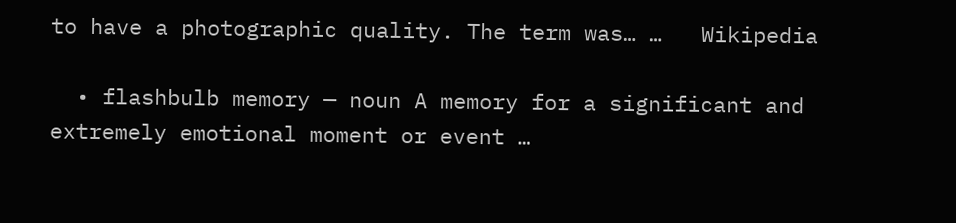to have a photographic quality. The term was… …   Wikipedia

  • flashbulb memory — noun A memory for a significant and extremely emotional moment or event …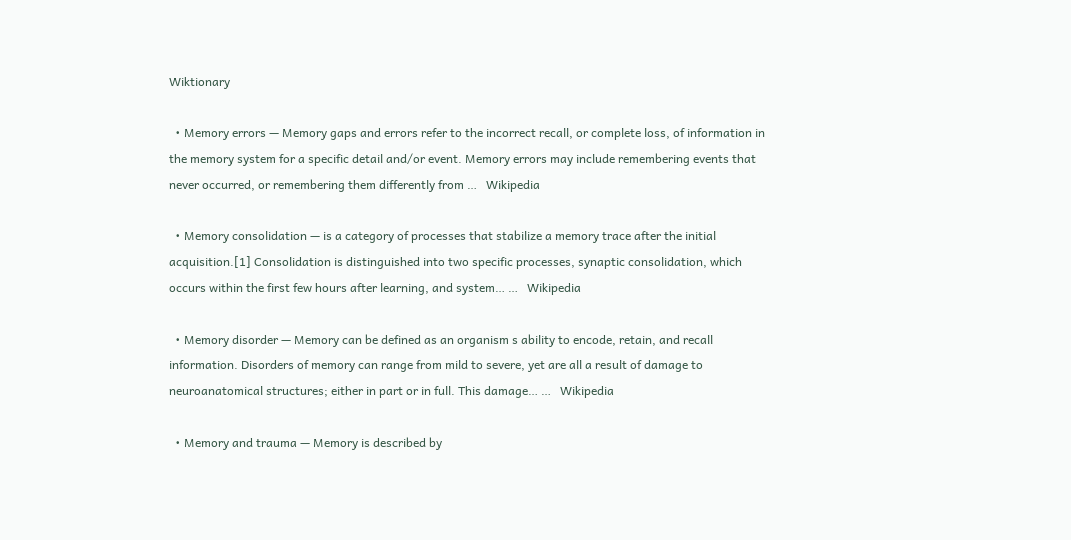Wiktionary

  • Memory errors — Memory gaps and errors refer to the incorrect recall, or complete loss, of information in the memory system for a specific detail and/or event. Memory errors may include remembering events that never occurred, or remembering them differently from …   Wikipedia

  • Memory consolidation — is a category of processes that stabilize a memory trace after the initial acquisition.[1] Consolidation is distinguished into two specific processes, synaptic consolidation, which occurs within the first few hours after learning, and system… …   Wikipedia

  • Memory disorder — Memory can be defined as an organism s ability to encode, retain, and recall information. Disorders of memory can range from mild to severe, yet are all a result of damage to neuroanatomical structures; either in part or in full. This damage… …   Wikipedia

  • Memory and trauma — Memory is described by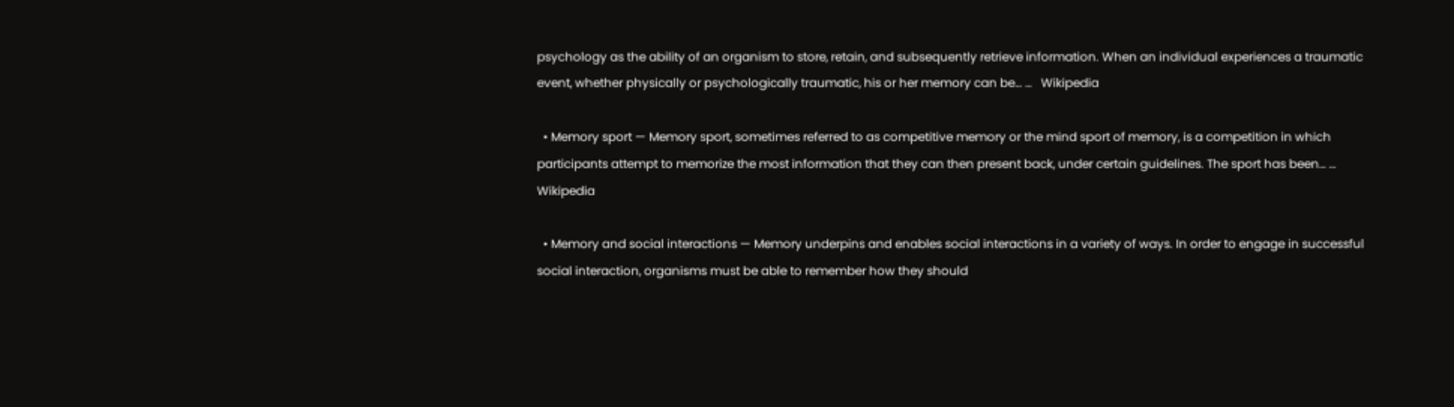psychology as the ability of an organism to store, retain, and subsequently retrieve information. When an individual experiences a traumatic event, whether physically or psychologically traumatic, his or her memory can be… …   Wikipedia

  • Memory sport — Memory sport, sometimes referred to as competitive memory or the mind sport of memory, is a competition in which participants attempt to memorize the most information that they can then present back, under certain guidelines. The sport has been… …   Wikipedia

  • Memory and social interactions — Memory underpins and enables social interactions in a variety of ways. In order to engage in successful social interaction, organisms must be able to remember how they should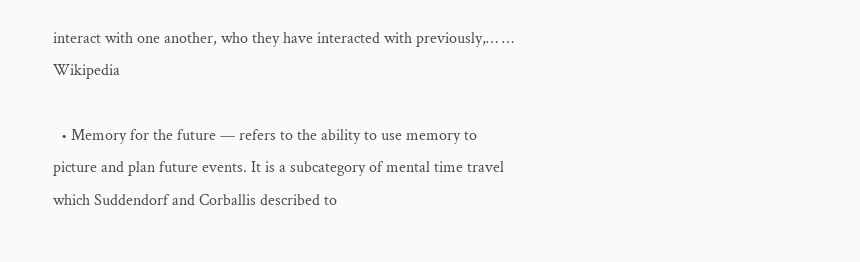interact with one another, who they have interacted with previously,… …   Wikipedia

  • Memory for the future — refers to the ability to use memory to picture and plan future events. It is a subcategory of mental time travel which Suddendorf and Corballis described to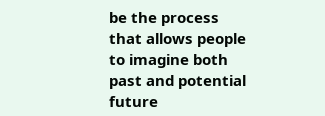be the process that allows people to imagine both past and potential future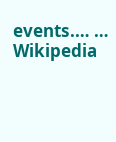events.… …   Wikipedia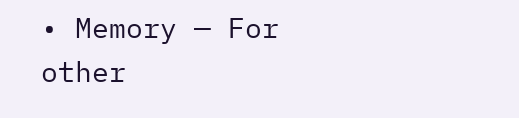• Memory — For other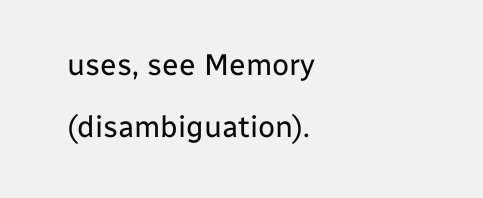uses, see Memory (disambiguation).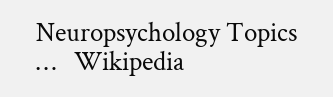Neuropsychology Topics …   Wikipedia